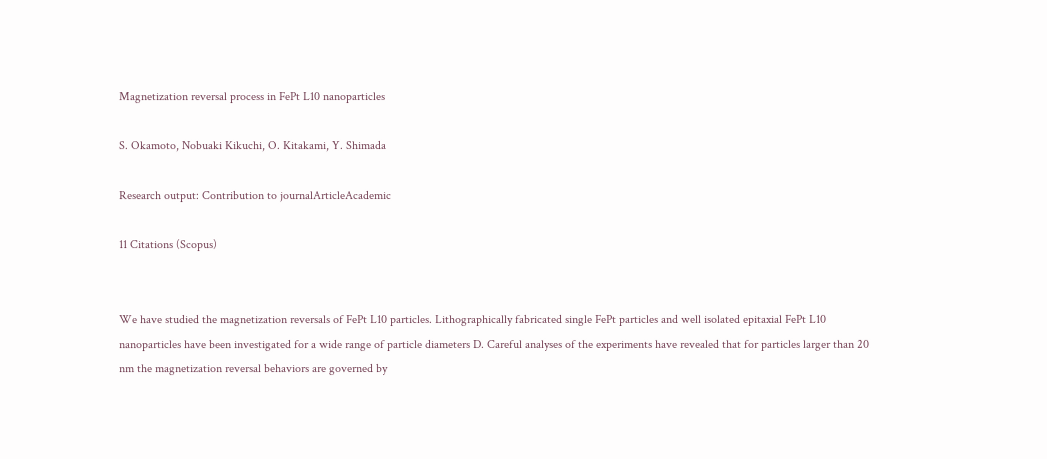Magnetization reversal process in FePt L10 nanoparticles

S. Okamoto, Nobuaki Kikuchi, O. Kitakami, Y. Shimada

Research output: Contribution to journalArticleAcademic

11 Citations (Scopus)


We have studied the magnetization reversals of FePt L10 particles. Lithographically fabricated single FePt particles and well isolated epitaxial FePt L10 nanoparticles have been investigated for a wide range of particle diameters D. Careful analyses of the experiments have revealed that for particles larger than 20 nm the magnetization reversal behaviors are governed by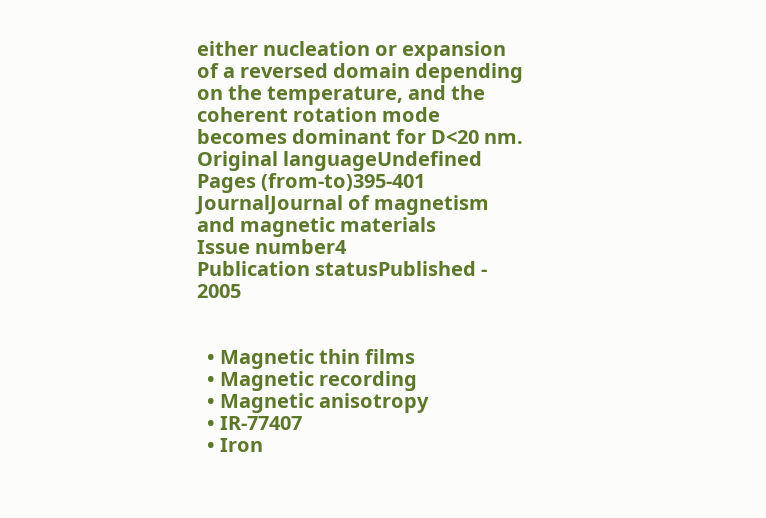either nucleation or expansion of a reversed domain depending on the temperature, and the coherent rotation mode becomes dominant for D<20 nm.
Original languageUndefined
Pages (from-to)395-401
JournalJournal of magnetism and magnetic materials
Issue number4
Publication statusPublished - 2005


  • Magnetic thin films
  • Magnetic recording
  • Magnetic anisotropy
  • IR-77407
  • Iron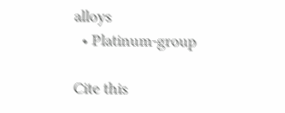alloys
  • Platinum-group

Cite this